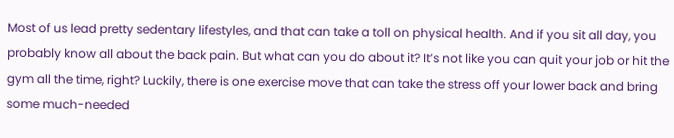Most of us lead pretty sedentary lifestyles, and that can take a toll on physical health. And if you sit all day, you probably know all about the back pain. But what can you do about it? It’s not like you can quit your job or hit the gym all the time, right? Luckily, there is one exercise move that can take the stress off your lower back and bring some much-needed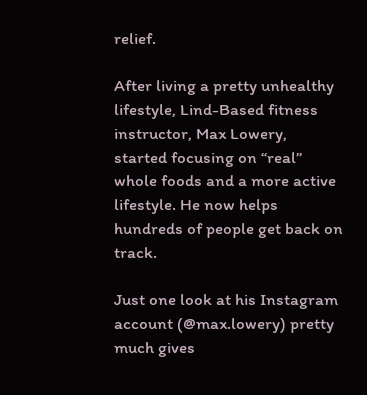relief.

After living a pretty unhealthy lifestyle, Lind-Based fitness instructor, Max Lowery, started focusing on “real” whole foods and a more active lifestyle. He now helps hundreds of people get back on track.

Just one look at his Instagram account (@max.lowery) pretty much gives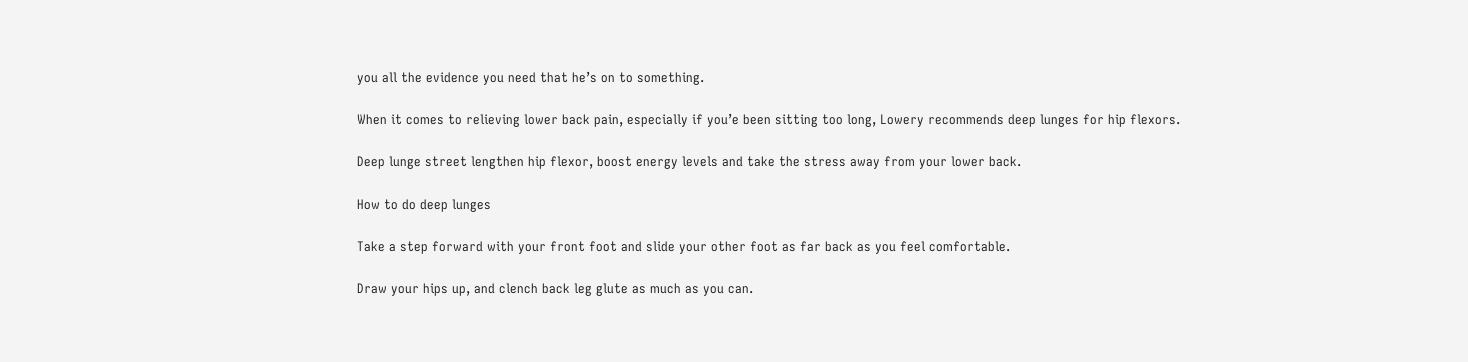you all the evidence you need that he’s on to something.

When it comes to relieving lower back pain, especially if you’e been sitting too long, Lowery recommends deep lunges for hip flexors.

Deep lunge street lengthen hip flexor, boost energy levels and take the stress away from your lower back.

How to do deep lunges

Take a step forward with your front foot and slide your other foot as far back as you feel comfortable.

Draw your hips up, and clench back leg glute as much as you can.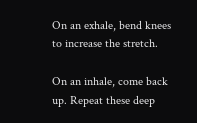On an exhale, bend knees to increase the stretch.

On an inhale, come back up. Repeat these deep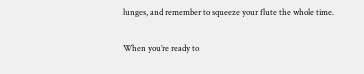lunges, and remember to squeeze your flute the whole time.

When you’re ready to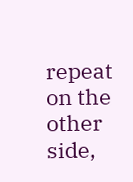repeat on the other side,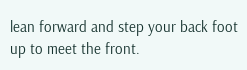lean forward and step your back foot up to meet the front.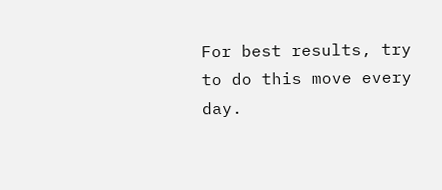For best results, try to do this move every day.